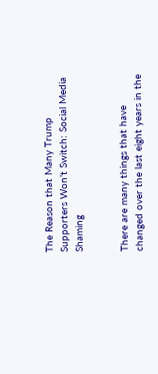The Reason that Many Trump Supporters Won’t Switch: Social Media Shaming


There are many things that have changed over the last eight years in the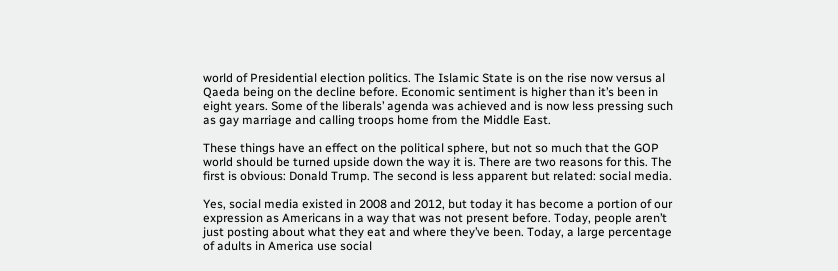world of Presidential election politics. The Islamic State is on the rise now versus al Qaeda being on the decline before. Economic sentiment is higher than it’s been in eight years. Some of the liberals’ agenda was achieved and is now less pressing such as gay marriage and calling troops home from the Middle East.

These things have an effect on the political sphere, but not so much that the GOP world should be turned upside down the way it is. There are two reasons for this. The first is obvious: Donald Trump. The second is less apparent but related: social media.

Yes, social media existed in 2008 and 2012, but today it has become a portion of our expression as Americans in a way that was not present before. Today, people aren’t just posting about what they eat and where they’ve been. Today, a large percentage of adults in America use social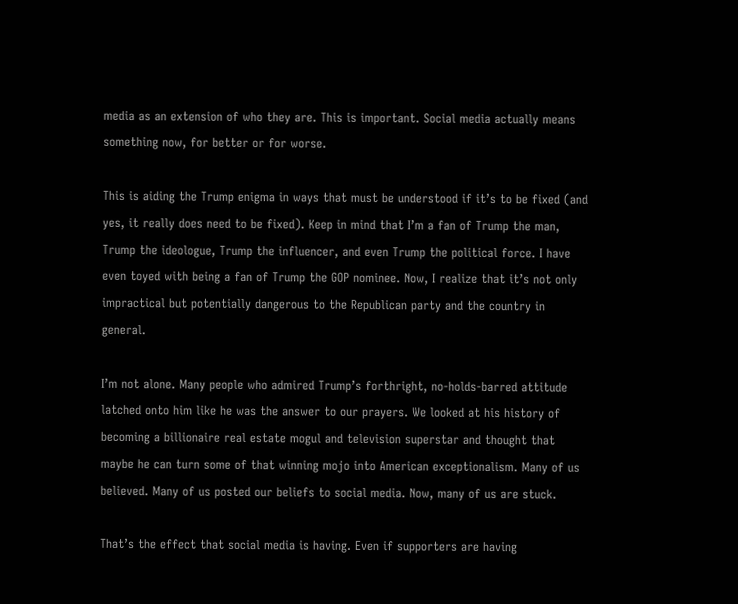media as an extension of who they are. This is important. Social media actually means something now, for better or for worse.

This is aiding the Trump enigma in ways that must be understood if it’s to be fixed (and yes, it really does need to be fixed). Keep in mind that I’m a fan of Trump the man, Trump the ideologue, Trump the influencer, and even Trump the political force. I have even toyed with being a fan of Trump the GOP nominee. Now, I realize that it’s not only impractical but potentially dangerous to the Republican party and the country in general.

I’m not alone. Many people who admired Trump’s forthright, no-holds-barred attitude latched onto him like he was the answer to our prayers. We looked at his history of becoming a billionaire real estate mogul and television superstar and thought that maybe he can turn some of that winning mojo into American exceptionalism. Many of us believed. Many of us posted our beliefs to social media. Now, many of us are stuck.

That’s the effect that social media is having. Even if supporters are having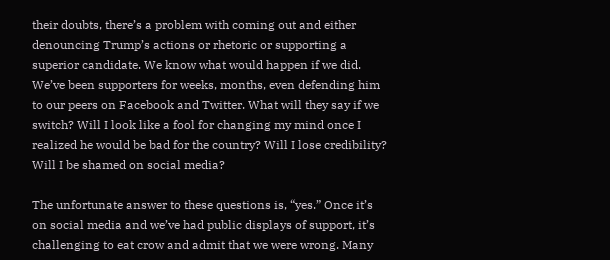their doubts, there’s a problem with coming out and either denouncing Trump’s actions or rhetoric or supporting a superior candidate. We know what would happen if we did. We’ve been supporters for weeks, months, even defending him to our peers on Facebook and Twitter. What will they say if we switch? Will I look like a fool for changing my mind once I realized he would be bad for the country? Will I lose credibility? Will I be shamed on social media?

The unfortunate answer to these questions is, “yes.” Once it’s on social media and we’ve had public displays of support, it’s challenging to eat crow and admit that we were wrong. Many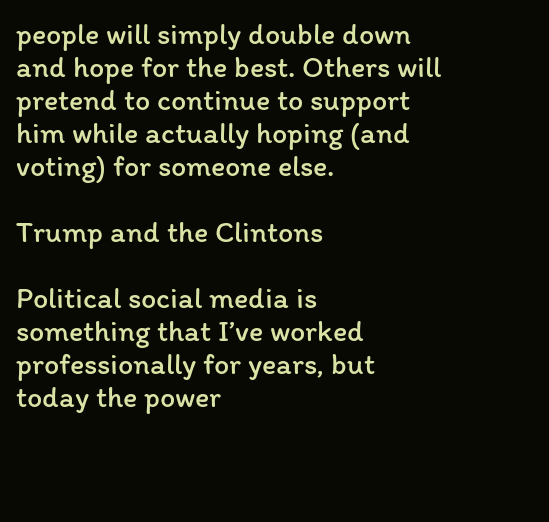people will simply double down and hope for the best. Others will pretend to continue to support him while actually hoping (and voting) for someone else.

Trump and the Clintons

Political social media is something that I’ve worked professionally for years, but today the power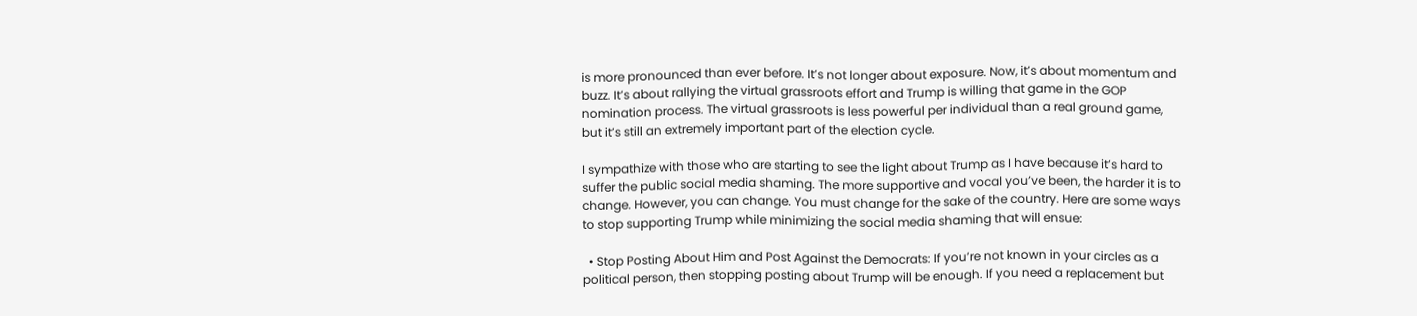is more pronounced than ever before. It’s not longer about exposure. Now, it’s about momentum and buzz. It’s about rallying the virtual grassroots effort and Trump is willing that game in the GOP nomination process. The virtual grassroots is less powerful per individual than a real ground game, but it’s still an extremely important part of the election cycle.

I sympathize with those who are starting to see the light about Trump as I have because it’s hard to suffer the public social media shaming. The more supportive and vocal you’ve been, the harder it is to change. However, you can change. You must change for the sake of the country. Here are some ways to stop supporting Trump while minimizing the social media shaming that will ensue:

  • Stop Posting About Him and Post Against the Democrats: If you’re not known in your circles as a political person, then stopping posting about Trump will be enough. If you need a replacement but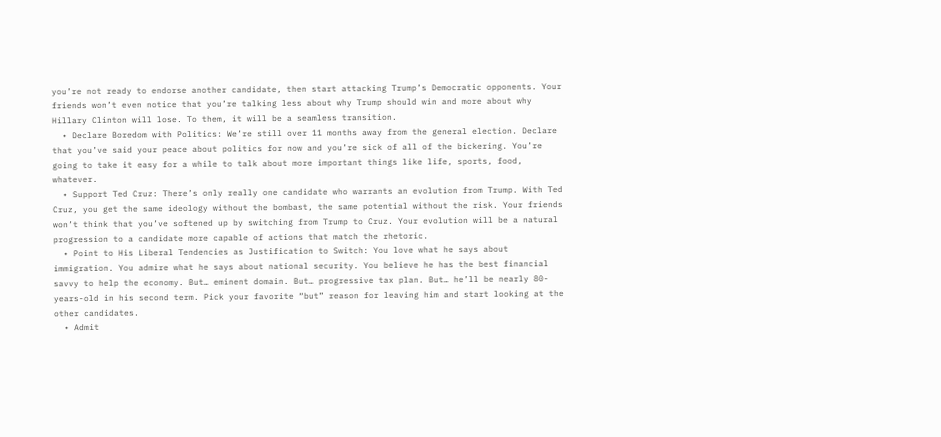you’re not ready to endorse another candidate, then start attacking Trump’s Democratic opponents. Your friends won’t even notice that you’re talking less about why Trump should win and more about why Hillary Clinton will lose. To them, it will be a seamless transition.
  • Declare Boredom with Politics: We’re still over 11 months away from the general election. Declare that you’ve said your peace about politics for now and you’re sick of all of the bickering. You’re going to take it easy for a while to talk about more important things like life, sports, food, whatever.
  • Support Ted Cruz: There’s only really one candidate who warrants an evolution from Trump. With Ted Cruz, you get the same ideology without the bombast, the same potential without the risk. Your friends won’t think that you’ve softened up by switching from Trump to Cruz. Your evolution will be a natural progression to a candidate more capable of actions that match the rhetoric.
  • Point to His Liberal Tendencies as Justification to Switch: You love what he says about immigration. You admire what he says about national security. You believe he has the best financial savvy to help the economy. But… eminent domain. But… progressive tax plan. But… he’ll be nearly 80-years-old in his second term. Pick your favorite “but” reason for leaving him and start looking at the other candidates.
  • Admit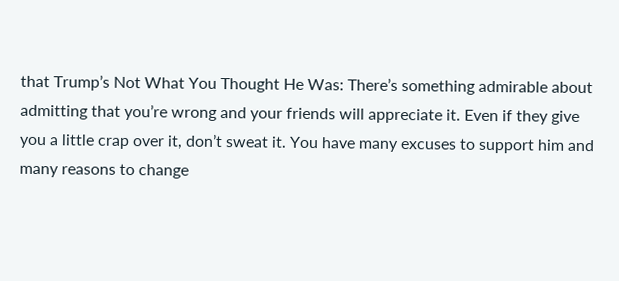that Trump’s Not What You Thought He Was: There’s something admirable about admitting that you’re wrong and your friends will appreciate it. Even if they give you a little crap over it, don’t sweat it. You have many excuses to support him and many reasons to change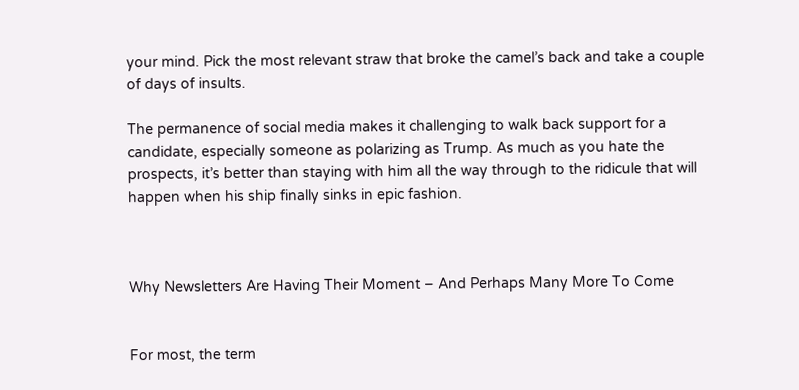your mind. Pick the most relevant straw that broke the camel’s back and take a couple of days of insults.

The permanence of social media makes it challenging to walk back support for a candidate, especially someone as polarizing as Trump. As much as you hate the prospects, it’s better than staying with him all the way through to the ridicule that will happen when his ship finally sinks in epic fashion.



Why Newsletters Are Having Their Moment – And Perhaps Many More To Come


For most, the term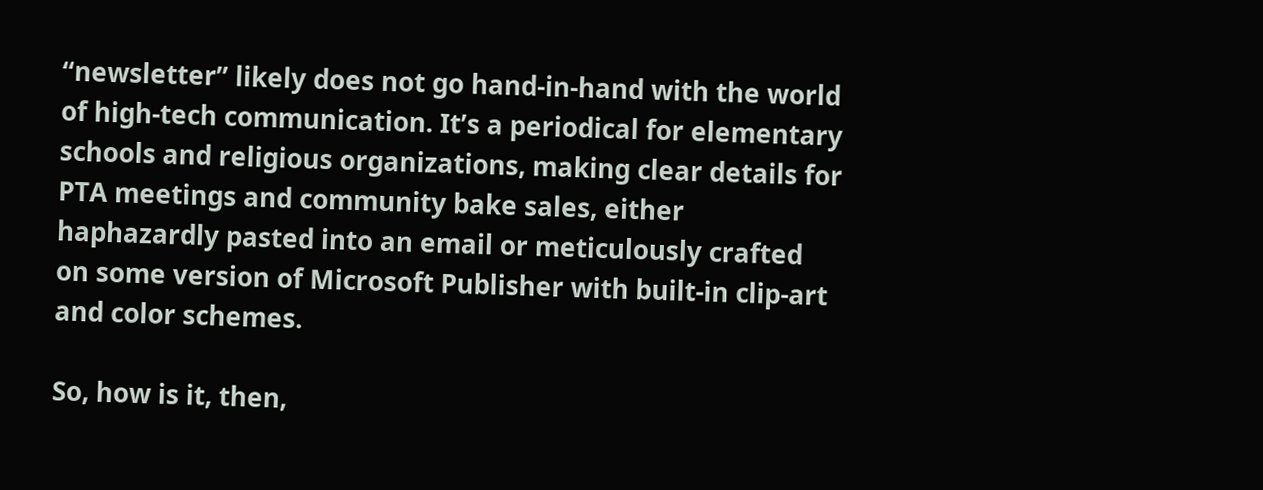“newsletter” likely does not go hand-in-hand with the world of high-tech communication. It’s a periodical for elementary schools and religious organizations, making clear details for PTA meetings and community bake sales, either haphazardly pasted into an email or meticulously crafted on some version of Microsoft Publisher with built-in clip-art and color schemes.

So, how is it, then,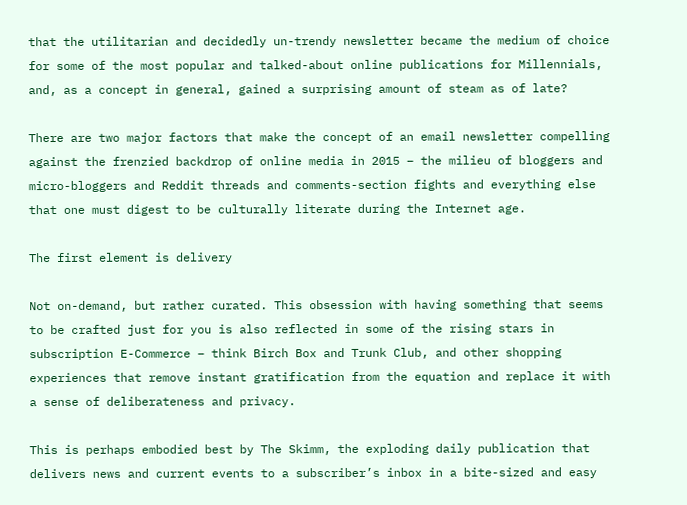that the utilitarian and decidedly un-trendy newsletter became the medium of choice for some of the most popular and talked-about online publications for Millennials, and, as a concept in general, gained a surprising amount of steam as of late?

There are two major factors that make the concept of an email newsletter compelling against the frenzied backdrop of online media in 2015 – the milieu of bloggers and micro-bloggers and Reddit threads and comments-section fights and everything else that one must digest to be culturally literate during the Internet age.

The first element is delivery

Not on-demand, but rather curated. This obsession with having something that seems to be crafted just for you is also reflected in some of the rising stars in subscription E-Commerce – think Birch Box and Trunk Club, and other shopping experiences that remove instant gratification from the equation and replace it with a sense of deliberateness and privacy.

This is perhaps embodied best by The Skimm, the exploding daily publication that delivers news and current events to a subscriber’s inbox in a bite-sized and easy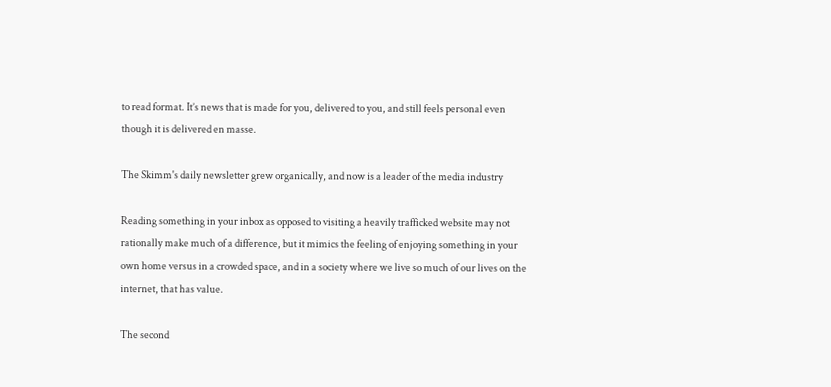to read format. It’s news that is made for you, delivered to you, and still feels personal even though it is delivered en masse.

The Skimm's daily newsletter grew organically, and now is a leader of the media industry

Reading something in your inbox as opposed to visiting a heavily trafficked website may not rationally make much of a difference, but it mimics the feeling of enjoying something in your own home versus in a crowded space, and in a society where we live so much of our lives on the internet, that has value.

The second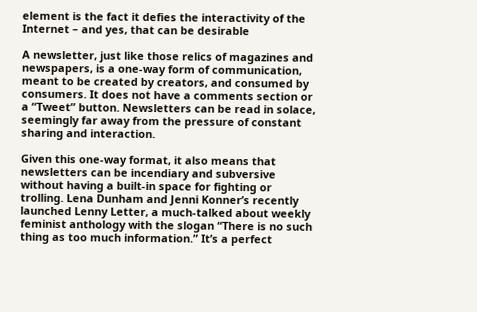element is the fact it defies the interactivity of the Internet – and yes, that can be desirable

A newsletter, just like those relics of magazines and newspapers, is a one-way form of communication, meant to be created by creators, and consumed by consumers. It does not have a comments section or a “Tweet” button. Newsletters can be read in solace, seemingly far away from the pressure of constant sharing and interaction.

Given this one-way format, it also means that newsletters can be incendiary and subversive without having a built-in space for fighting or trolling. Lena Dunham and Jenni Konner’s recently launched Lenny Letter, a much-talked about weekly feminist anthology with the slogan “There is no such thing as too much information.” It’s a perfect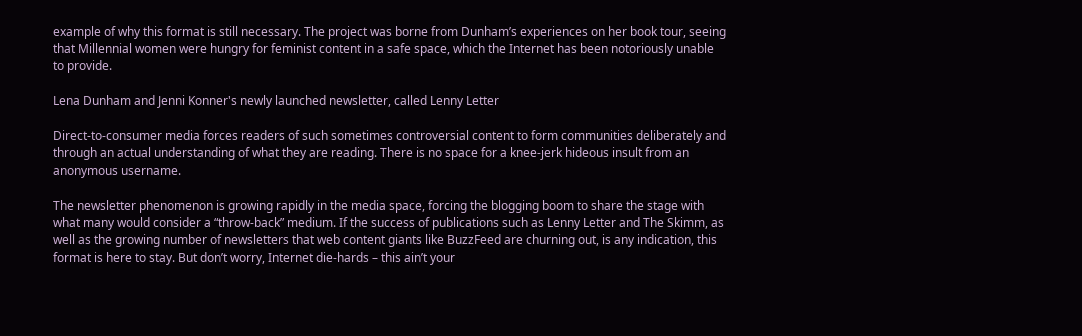example of why this format is still necessary. The project was borne from Dunham’s experiences on her book tour, seeing that Millennial women were hungry for feminist content in a safe space, which the Internet has been notoriously unable to provide.

Lena Dunham and Jenni Konner's newly launched newsletter, called Lenny Letter

Direct-to-consumer media forces readers of such sometimes controversial content to form communities deliberately and through an actual understanding of what they are reading. There is no space for a knee-jerk hideous insult from an anonymous username.

The newsletter phenomenon is growing rapidly in the media space, forcing the blogging boom to share the stage with what many would consider a “throw-back” medium. If the success of publications such as Lenny Letter and The Skimm, as well as the growing number of newsletters that web content giants like BuzzFeed are churning out, is any indication, this format is here to stay. But don’t worry, Internet die-hards – this ain’t your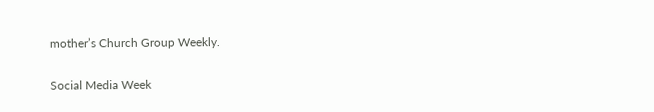mother’s Church Group Weekly.

Social Media Week